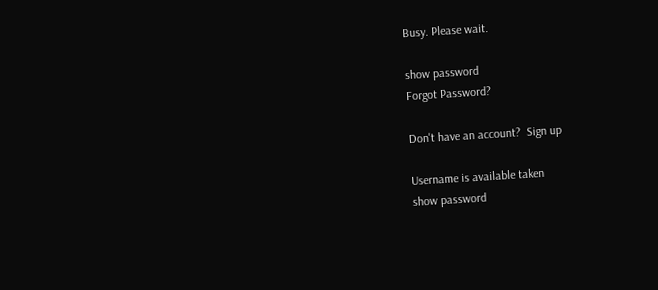Busy. Please wait.

show password
Forgot Password?

Don't have an account?  Sign up

Username is available taken
show password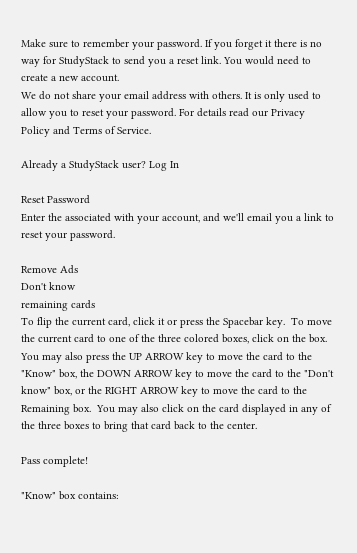Make sure to remember your password. If you forget it there is no way for StudyStack to send you a reset link. You would need to create a new account.
We do not share your email address with others. It is only used to allow you to reset your password. For details read our Privacy Policy and Terms of Service.

Already a StudyStack user? Log In

Reset Password
Enter the associated with your account, and we'll email you a link to reset your password.

Remove Ads
Don't know
remaining cards
To flip the current card, click it or press the Spacebar key.  To move the current card to one of the three colored boxes, click on the box.  You may also press the UP ARROW key to move the card to the "Know" box, the DOWN ARROW key to move the card to the "Don't know" box, or the RIGHT ARROW key to move the card to the Remaining box.  You may also click on the card displayed in any of the three boxes to bring that card back to the center.

Pass complete!

"Know" box contains: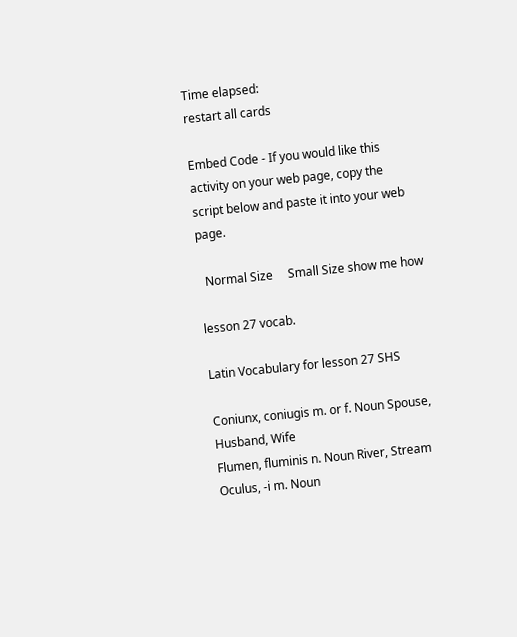Time elapsed:
restart all cards

Embed Code - If you would like this activity on your web page, copy the script below and paste it into your web page.

  Normal Size     Small Size show me how

lesson 27 vocab.

Latin Vocabulary for lesson 27 SHS

Coniunx, coniugis m. or f. Noun Spouse, Husband, Wife
Flumen, fluminis n. Noun River, Stream
Oculus, -i m. Noun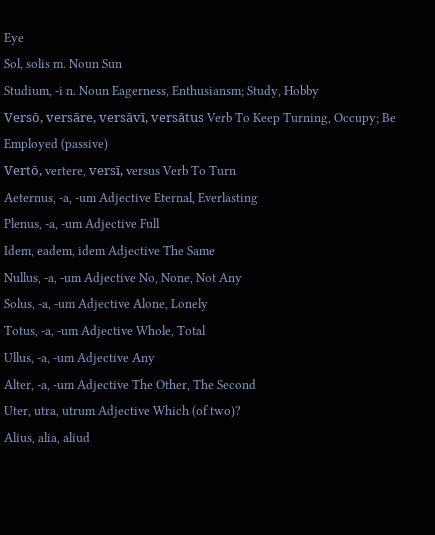Eye
Sol, solis m. Noun Sun
Studium, -i n. Noun Eagerness, Enthusiansm; Study, Hobby
Versō, versāre, versāvī, versātus Verb To Keep Turning, Occupy; Be Employed (passive)
Vertō, vertere, versī, versus Verb To Turn
Aeternus, -a, -um Adjective Eternal, Everlasting
Plenus, -a, -um Adjective Full
Idem, eadem, idem Adjective The Same
Nullus, -a, -um Adjective No, None, Not Any
Solus, -a, -um Adjective Alone, Lonely
Totus, -a, -um Adjective Whole, Total
Ullus, -a, -um Adjective Any
Alter, -a, -um Adjective The Other, The Second
Uter, utra, utrum Adjective Which (of two)?
Alius, alia, aliud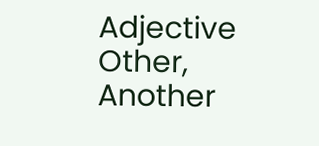Adjective Other, Another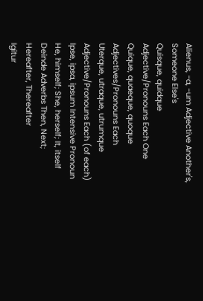Alienus, -a, -um Adjective Another's, Someone Else's
Quisque, quidque Adjective/Pronouns Each One
Quique, quaeque, quoque Adjectives/Pronouns Each
Uterque, utraque, utrumque Adjective/Pronouns Each (of each)
Ipse, ipsa, ipsum Intensive Pronoun He, himself; She, herself; It, itself
Deinde Adverbs Then, Next; Hereafter, Thereafter
Igitur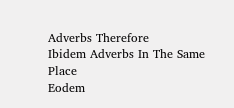Adverbs Therefore
Ibidem Adverbs In The Same Place
Eodem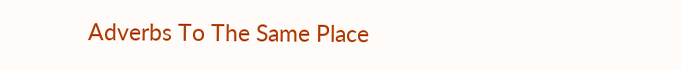Adverbs To The Same Place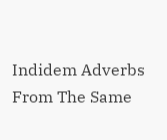Indidem Adverbs From The Same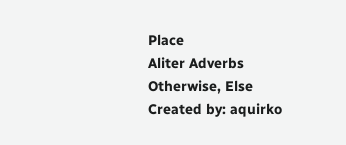Place
Aliter Adverbs Otherwise, Else
Created by: aquirko